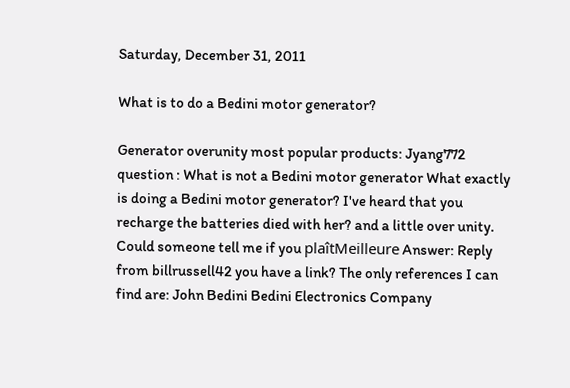Saturday, December 31, 2011

What is to do a Bedini motor generator?

Generator overunity most popular products: Jyang772 question : What is not a Bedini motor generator What exactly is doing a Bedini motor generator? I've heard that you recharge the batteries died with her? and a little over unity. Could someone tell me if you plaîtMeilleure Answer: Reply from billrussell42 you have a link? The only references I can find are: John Bedini Bedini Electronics Company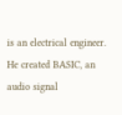is an electrical engineer. He created BASIC, an audio signal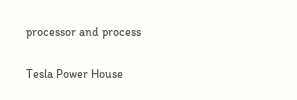processor and process

Tesla Power House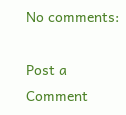No comments:

Post a Comment